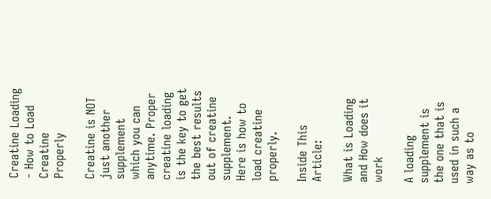Creatine Loading - How to Load Creatine Properly

Creatine is NOT just another supplement which you can anytime. Proper creatine loading is the key to get the best results out of creatine supplement. Here is how to load creatine properly.

Inside This Article:

What is Loading and How does it work

A loading supplement is the one that is used in such a way as to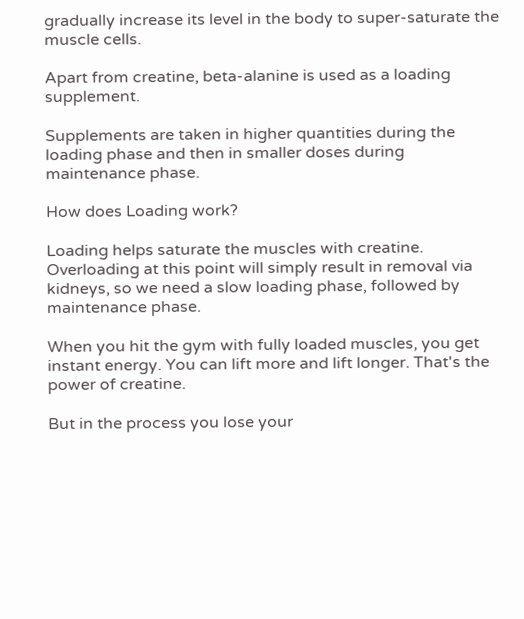gradually increase its level in the body to super-saturate the muscle cells.

Apart from creatine, beta-alanine is used as a loading supplement.

Supplements are taken in higher quantities during the loading phase and then in smaller doses during maintenance phase.

How does Loading work?

Loading helps saturate the muscles with creatine. Overloading at this point will simply result in removal via kidneys, so we need a slow loading phase, followed by maintenance phase.

When you hit the gym with fully loaded muscles, you get instant energy. You can lift more and lift longer. That's the power of creatine.

But in the process you lose your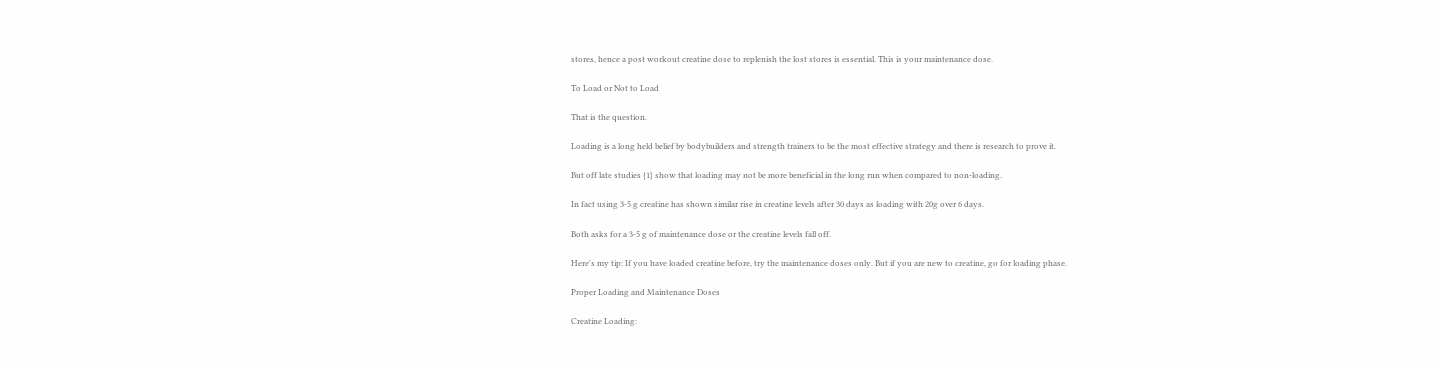stores, hence a post workout creatine dose to replenish the lost stores is essential. This is your maintenance dose.

To Load or Not to Load

That is the question.

Loading is a long held belief by bodybuilders and strength trainers to be the most effective strategy and there is research to prove it.

But off late studies {1} show that loading may not be more beneficial in the long run when compared to non-loading.

In fact using 3-5 g creatine has shown similar rise in creatine levels after 30 days as loading with 20g over 6 days.

Both asks for a 3-5 g of maintenance dose or the creatine levels fall off.

Here's my tip: If you have loaded creatine before, try the maintenance doses only. But if you are new to creatine, go for loading phase.

Proper Loading and Maintenance Doses

Creatine Loading: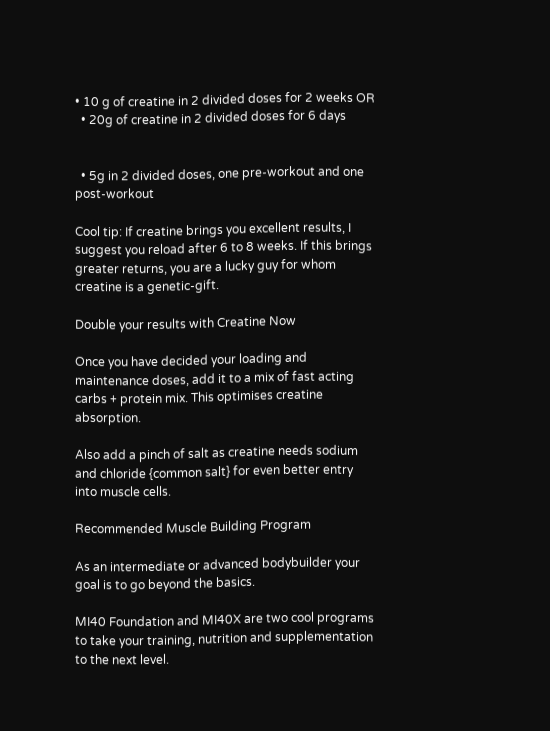• 10 g of creatine in 2 divided doses for 2 weeks OR
  • 20g of creatine in 2 divided doses for 6 days


  • 5g in 2 divided doses, one pre-workout and one post-workout

Cool tip: If creatine brings you excellent results, I suggest you reload after 6 to 8 weeks. If this brings greater returns, you are a lucky guy for whom creatine is a genetic-gift.

Double your results with Creatine Now

Once you have decided your loading and maintenance doses, add it to a mix of fast acting carbs + protein mix. This optimises creatine absorption.

Also add a pinch of salt as creatine needs sodium and chloride {common salt} for even better entry into muscle cells.

Recommended Muscle Building Program

As an intermediate or advanced bodybuilder your goal is to go beyond the basics.

MI40 Foundation and MI40X are two cool programs to take your training, nutrition and supplementation to the next level.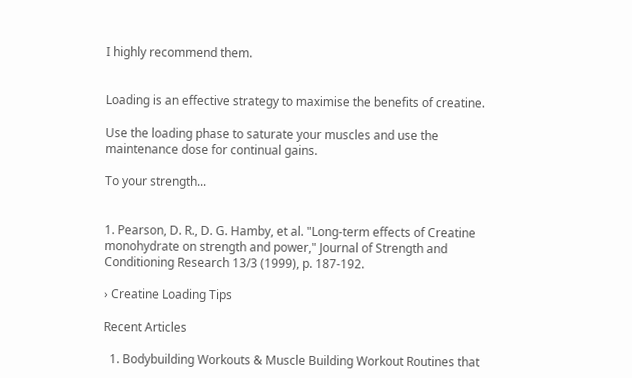I highly recommend them.


Loading is an effective strategy to maximise the benefits of creatine.

Use the loading phase to saturate your muscles and use the maintenance dose for continual gains.

To your strength...


1. Pearson, D. R., D. G. Hamby, et al. "Long-term effects of Creatine monohydrate on strength and power," Journal of Strength and Conditioning Research 13/3 (1999), p. 187-192.

› Creatine Loading Tips

Recent Articles

  1. Bodybuilding Workouts & Muscle Building Workout Routines that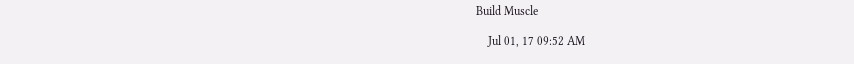Build Muscle

    Jul 01, 17 09:52 AM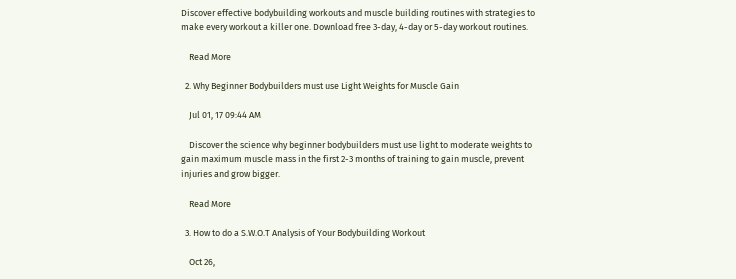Discover effective bodybuilding workouts and muscle building routines with strategies to make every workout a killer one. Download free 3-day, 4-day or 5-day workout routines.

    Read More

  2. Why Beginner Bodybuilders must use Light Weights for Muscle Gain

    Jul 01, 17 09:44 AM

    Discover the science why beginner bodybuilders must use light to moderate weights to gain maximum muscle mass in the first 2-3 months of training to gain muscle, prevent injuries and grow bigger.

    Read More

  3. How to do a S.W.O.T Analysis of Your Bodybuilding Workout

    Oct 26,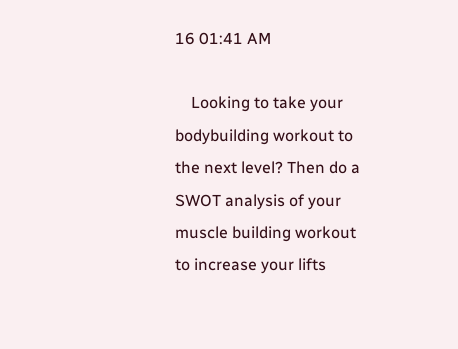16 01:41 AM

    Looking to take your bodybuilding workout to the next level? Then do a SWOT analysis of your muscle building workout to increase your lifts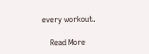every workout.

    Read More